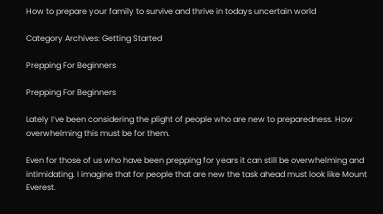How to prepare your family to survive and thrive in todays uncertain world

Category Archives: Getting Started

Prepping For Beginners

Prepping For Beginners

Lately I’ve been considering the plight of people who are new to preparedness. How overwhelming this must be for them.

Even for those of us who have been prepping for years it can still be overwhelming and intimidating. I imagine that for people that are new the task ahead must look like Mount Everest.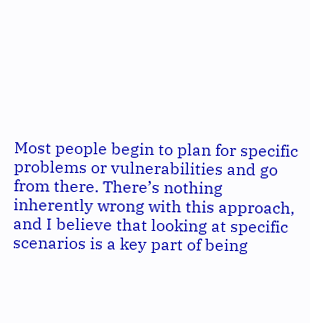Most people begin to plan for specific problems or vulnerabilities and go from there. There’s nothing inherently wrong with this approach, and I believe that looking at specific scenarios is a key part of being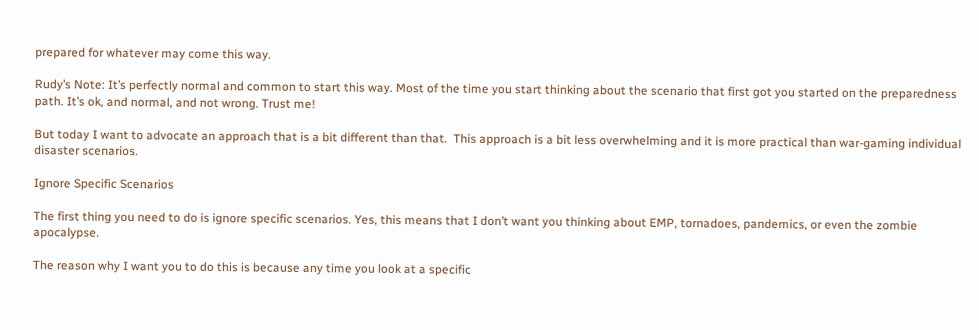prepared for whatever may come this way.

Rudy’s Note: It’s perfectly normal and common to start this way. Most of the time you start thinking about the scenario that first got you started on the preparedness path. It’s ok, and normal, and not wrong. Trust me!

But today I want to advocate an approach that is a bit different than that.  This approach is a bit less overwhelming and it is more practical than war-gaming individual disaster scenarios.

Ignore Specific Scenarios

The first thing you need to do is ignore specific scenarios. Yes, this means that I don’t want you thinking about EMP, tornadoes, pandemics, or even the zombie apocalypse.

The reason why I want you to do this is because any time you look at a specific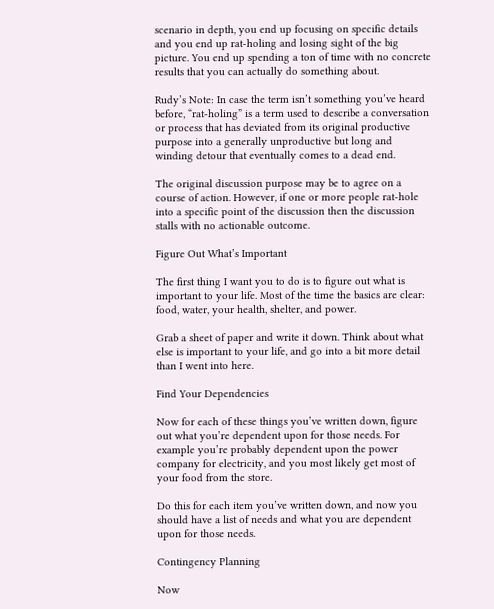scenario in depth, you end up focusing on specific details and you end up rat-holing and losing sight of the big picture. You end up spending a ton of time with no concrete results that you can actually do something about.

Rudy’s Note: In case the term isn’t something you’ve heard before, “rat-holing” is a term used to describe a conversation or process that has deviated from its original productive purpose into a generally unproductive but long and winding detour that eventually comes to a dead end.

The original discussion purpose may be to agree on a course of action. However, if one or more people rat-hole into a specific point of the discussion then the discussion stalls with no actionable outcome.

Figure Out What’s Important

The first thing I want you to do is to figure out what is important to your life. Most of the time the basics are clear: food, water, your health, shelter, and power.

Grab a sheet of paper and write it down. Think about what else is important to your life, and go into a bit more detail than I went into here.

Find Your Dependencies

Now for each of these things you’ve written down, figure out what you’re dependent upon for those needs. For example you’re probably dependent upon the power company for electricity, and you most likely get most of your food from the store.

Do this for each item you’ve written down, and now you should have a list of needs and what you are dependent upon for those needs.

Contingency Planning

Now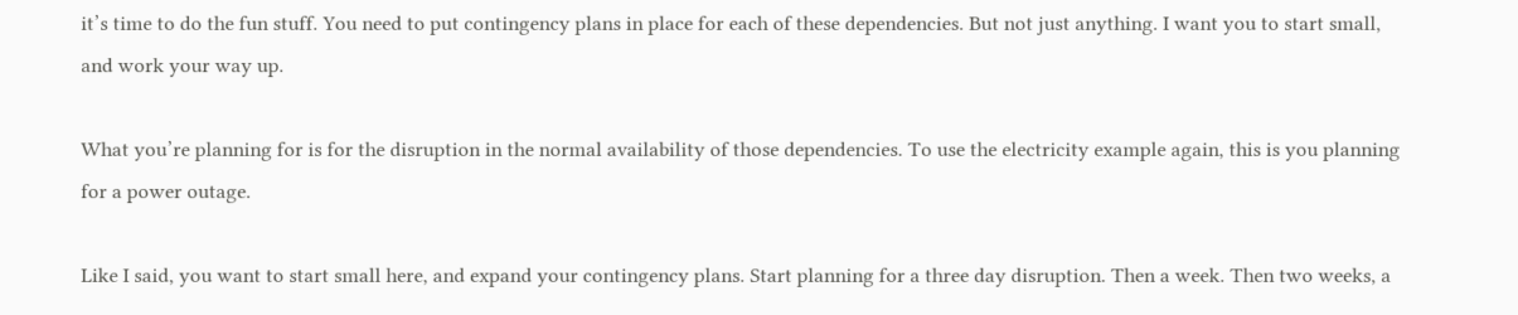it’s time to do the fun stuff. You need to put contingency plans in place for each of these dependencies. But not just anything. I want you to start small, and work your way up.

What you’re planning for is for the disruption in the normal availability of those dependencies. To use the electricity example again, this is you planning for a power outage.

Like I said, you want to start small here, and expand your contingency plans. Start planning for a three day disruption. Then a week. Then two weeks, a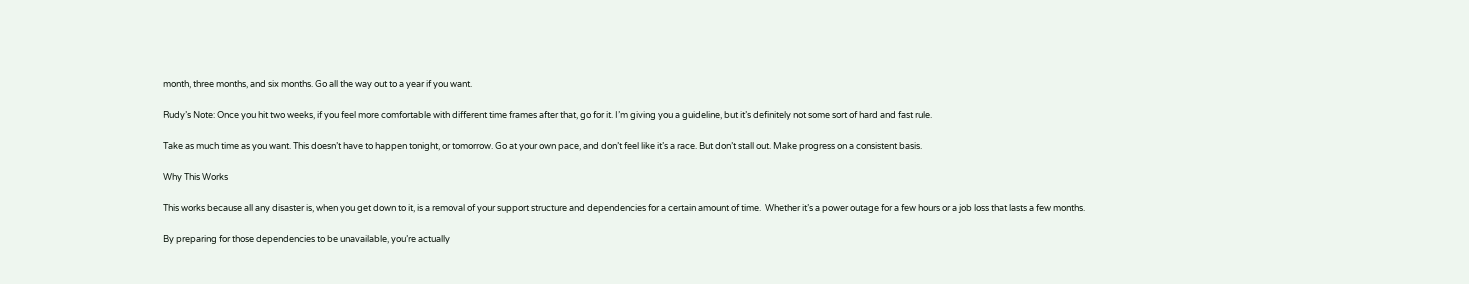month, three months, and six months. Go all the way out to a year if you want.

Rudy’s Note: Once you hit two weeks, if you feel more comfortable with different time frames after that, go for it. I’m giving you a guideline, but it’s definitely not some sort of hard and fast rule.

Take as much time as you want. This doesn’t have to happen tonight, or tomorrow. Go at your own pace, and don’t feel like it’s a race. But don’t stall out. Make progress on a consistent basis.

Why This Works

This works because all any disaster is, when you get down to it, is a removal of your support structure and dependencies for a certain amount of time.  Whether it’s a power outage for a few hours or a job loss that lasts a few months.

By preparing for those dependencies to be unavailable, you’re actually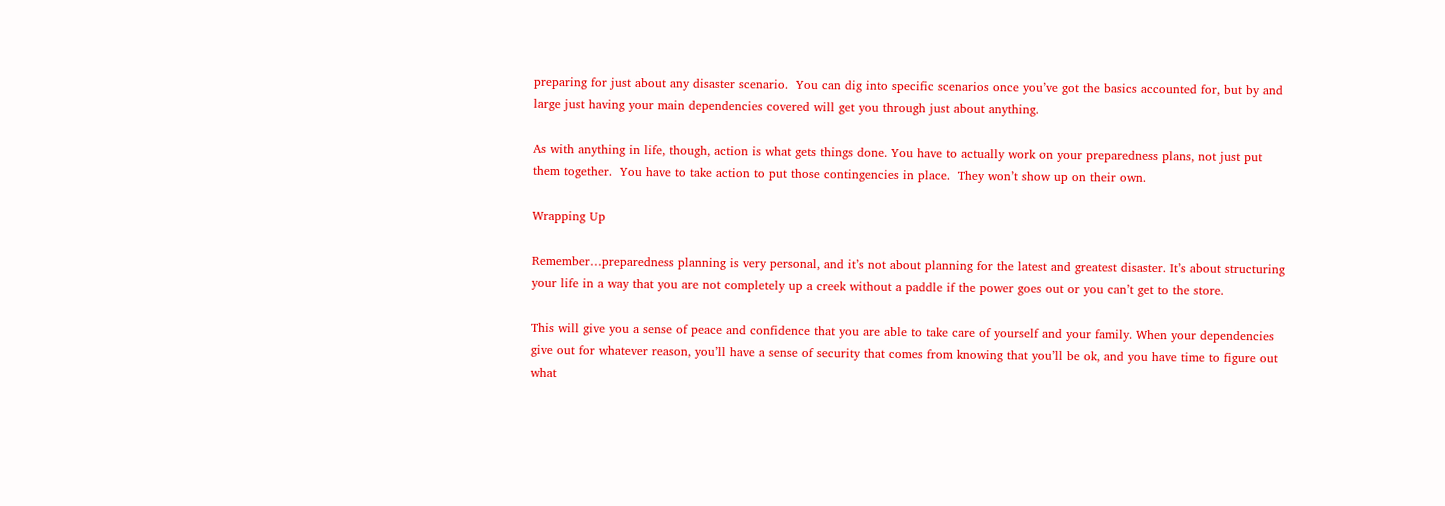preparing for just about any disaster scenario.  You can dig into specific scenarios once you’ve got the basics accounted for, but by and large just having your main dependencies covered will get you through just about anything.

As with anything in life, though, action is what gets things done. You have to actually work on your preparedness plans, not just put them together.  You have to take action to put those contingencies in place.  They won’t show up on their own.

Wrapping Up

Remember…preparedness planning is very personal, and it’s not about planning for the latest and greatest disaster. It’s about structuring your life in a way that you are not completely up a creek without a paddle if the power goes out or you can’t get to the store.

This will give you a sense of peace and confidence that you are able to take care of yourself and your family. When your dependencies give out for whatever reason, you’ll have a sense of security that comes from knowing that you’ll be ok, and you have time to figure out what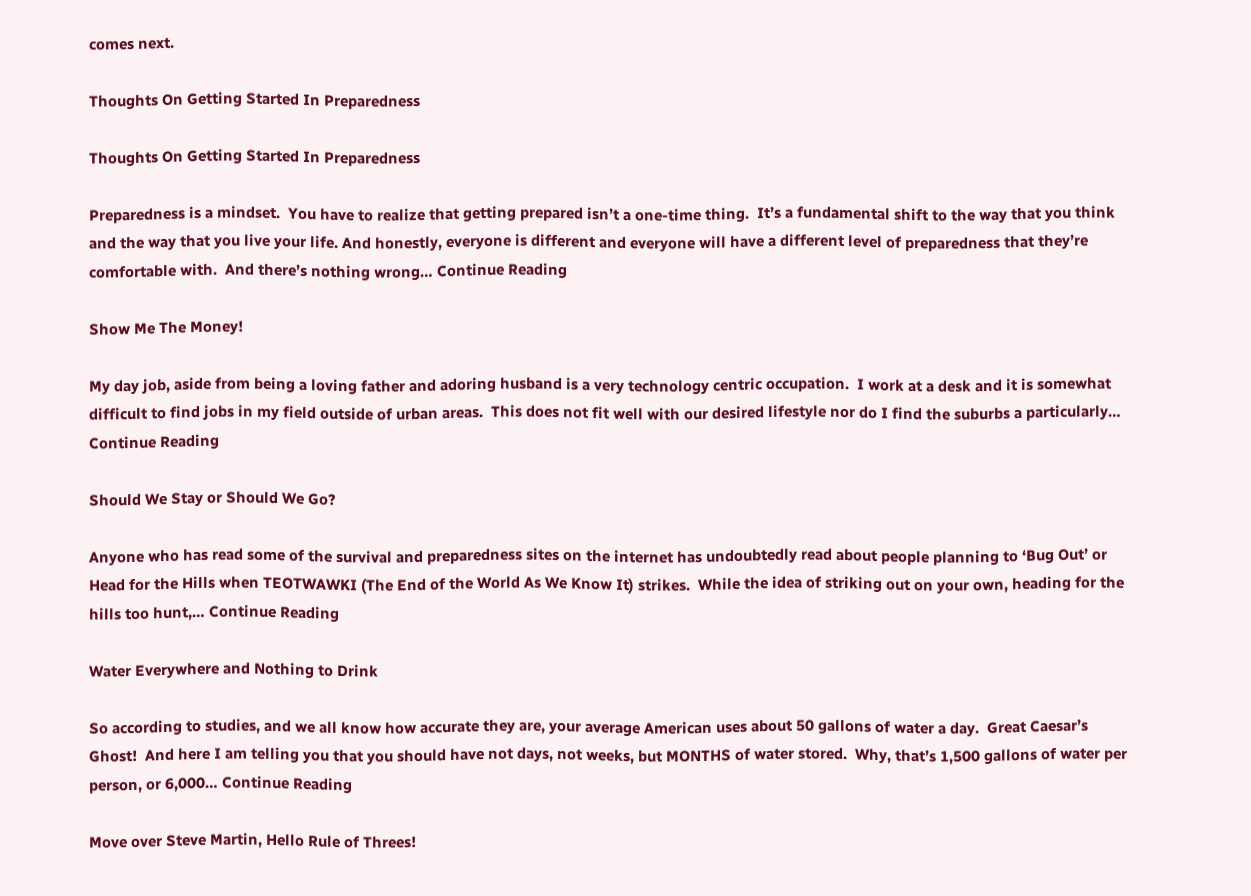comes next.

Thoughts On Getting Started In Preparedness

Thoughts On Getting Started In Preparedness

Preparedness is a mindset.  You have to realize that getting prepared isn’t a one-time thing.  It’s a fundamental shift to the way that you think and the way that you live your life. And honestly, everyone is different and everyone will have a different level of preparedness that they’re comfortable with.  And there’s nothing wrong… Continue Reading

Show Me The Money!

My day job, aside from being a loving father and adoring husband is a very technology centric occupation.  I work at a desk and it is somewhat difficult to find jobs in my field outside of urban areas.  This does not fit well with our desired lifestyle nor do I find the suburbs a particularly… Continue Reading

Should We Stay or Should We Go?

Anyone who has read some of the survival and preparedness sites on the internet has undoubtedly read about people planning to ‘Bug Out’ or Head for the Hills when TEOTWAWKI (The End of the World As We Know It) strikes.  While the idea of striking out on your own, heading for the hills too hunt,… Continue Reading

Water Everywhere and Nothing to Drink

So according to studies, and we all know how accurate they are, your average American uses about 50 gallons of water a day.  Great Caesar’s Ghost!  And here I am telling you that you should have not days, not weeks, but MONTHS of water stored.  Why, that’s 1,500 gallons of water per person, or 6,000… Continue Reading

Move over Steve Martin, Hello Rule of Threes!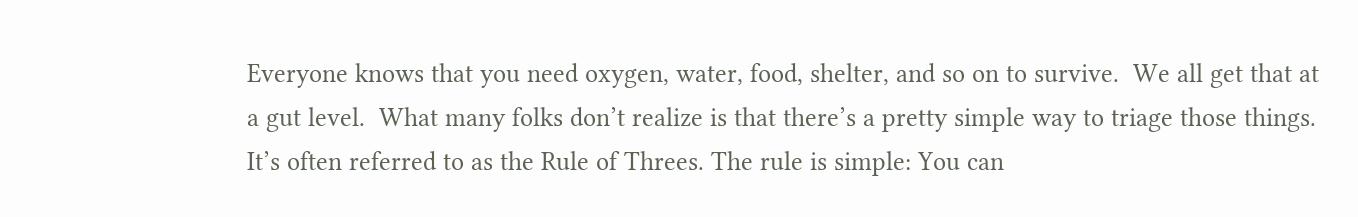Everyone knows that you need oxygen, water, food, shelter, and so on to survive.  We all get that at a gut level.  What many folks don’t realize is that there’s a pretty simple way to triage those things.  It’s often referred to as the Rule of Threes. The rule is simple: You can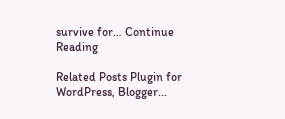survive for… Continue Reading

Related Posts Plugin for WordPress, Blogger...